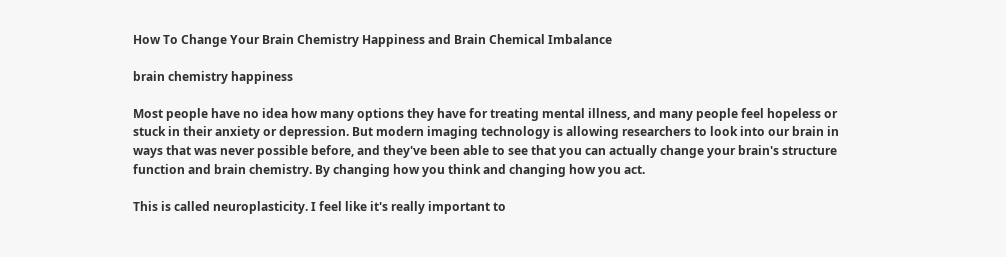How To Change Your Brain Chemistry Happiness and Brain Chemical Imbalance

brain chemistry happiness

Most people have no idea how many options they have for treating mental illness, and many people feel hopeless or stuck in their anxiety or depression. But modern imaging technology is allowing researchers to look into our brain in ways that was never possible before, and they've been able to see that you can actually change your brain's structure function and brain chemistry. By changing how you think and changing how you act.

This is called neuroplasticity. I feel like it's really important to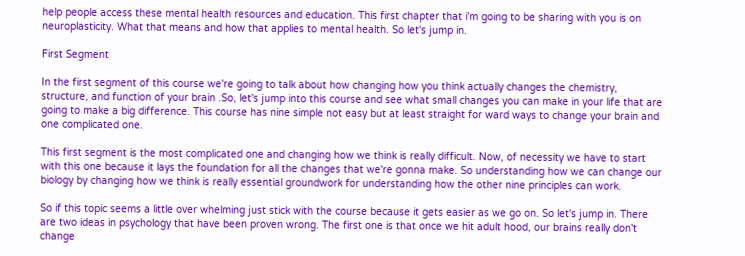help people access these mental health resources and education. This first chapter that i'm going to be sharing with you is on neuroplasticity. What that means and how that applies to mental health. So let's jump in.

First Segment

In the first segment of this course we're going to talk about how changing how you think actually changes the chemistry, structure, and function of your brain .So, let's jump into this course and see what small changes you can make in your life that are going to make a big difference. This course has nine simple not easy but at least straight for ward ways to change your brain and one complicated one.

This first segment is the most complicated one and changing how we think is really difficult. Now, of necessity we have to start with this one because it lays the foundation for all the changes that we're gonna make. So understanding how we can change our biology by changing how we think is really essential groundwork for understanding how the other nine principles can work.

So if this topic seems a little over whelming just stick with the course because it gets easier as we go on. So let's jump in. There are two ideas in psychology that have been proven wrong. The first one is that once we hit adult hood, our brains really don't change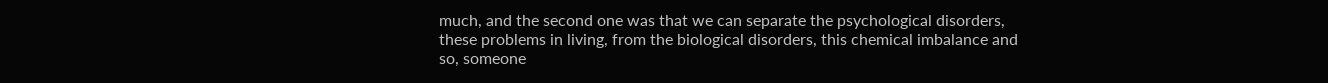much, and the second one was that we can separate the psychological disorders, these problems in living, from the biological disorders, this chemical imbalance and so, someone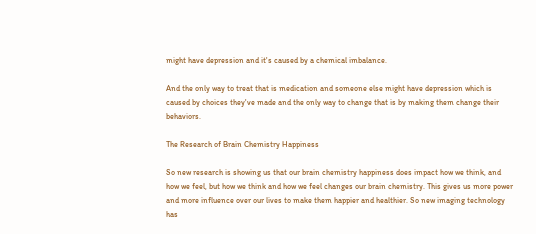might have depression and it's caused by a chemical imbalance.

And the only way to treat that is medication and someone else might have depression which is caused by choices they've made and the only way to change that is by making them change their behaviors.

The Research of Brain Chemistry Happiness

So new research is showing us that our brain chemistry happiness does impact how we think, and how we feel, but how we think and how we feel changes our brain chemistry. This gives us more power and more influence over our lives to make them happier and healthier. So new imaging technology has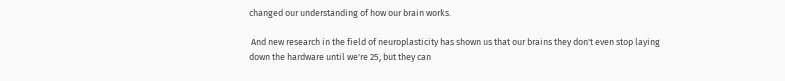changed our understanding of how our brain works.

 And new research in the field of neuroplasticity has shown us that our brains they don't even stop laying down the hardware until we're 25, but they can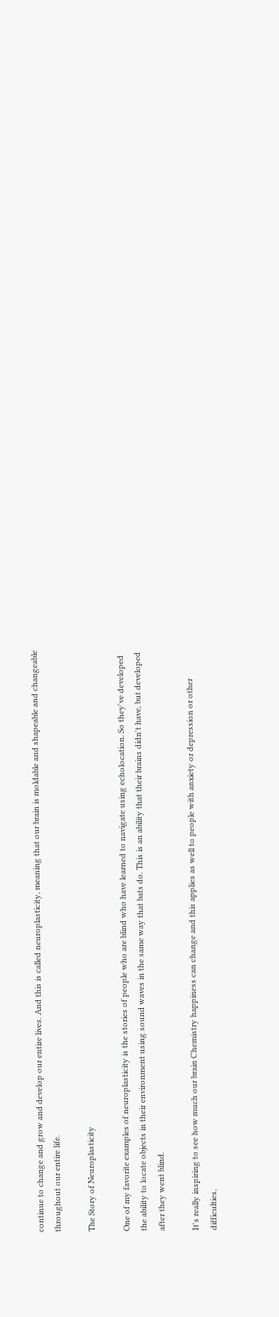continue to change and grow and develop our entire lives. And this is called neuroplasticity, meaning that our brain is moldable and shapeable and changeable throughout our entire life.

The Story of Neuroplasticity

One of my favorite examples of neuroplasticity is the stories of people who are blind who have learned to navigate using echolocation. So they've developed the ability to locate objects in their environment using sound waves in the same way that bats do. This is an ability that their brains didn't have, but developed after they went blind.

It's really inspiring to see how much our brain Chemistry happiness can change and this applies as well to people with anxiety or depression or other difficulties,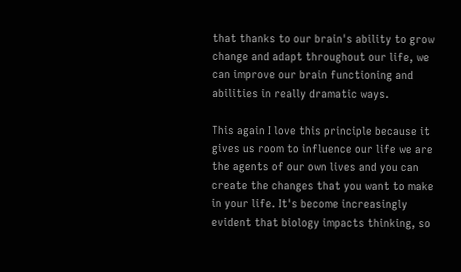that thanks to our brain's ability to grow change and adapt throughout our life, we can improve our brain functioning and abilities in really dramatic ways.

This again I love this principle because it gives us room to influence our life we are the agents of our own lives and you can create the changes that you want to make in your life. It's become increasingly evident that biology impacts thinking, so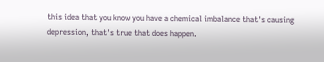this idea that you know you have a chemical imbalance that's causing depression, that's true that does happen.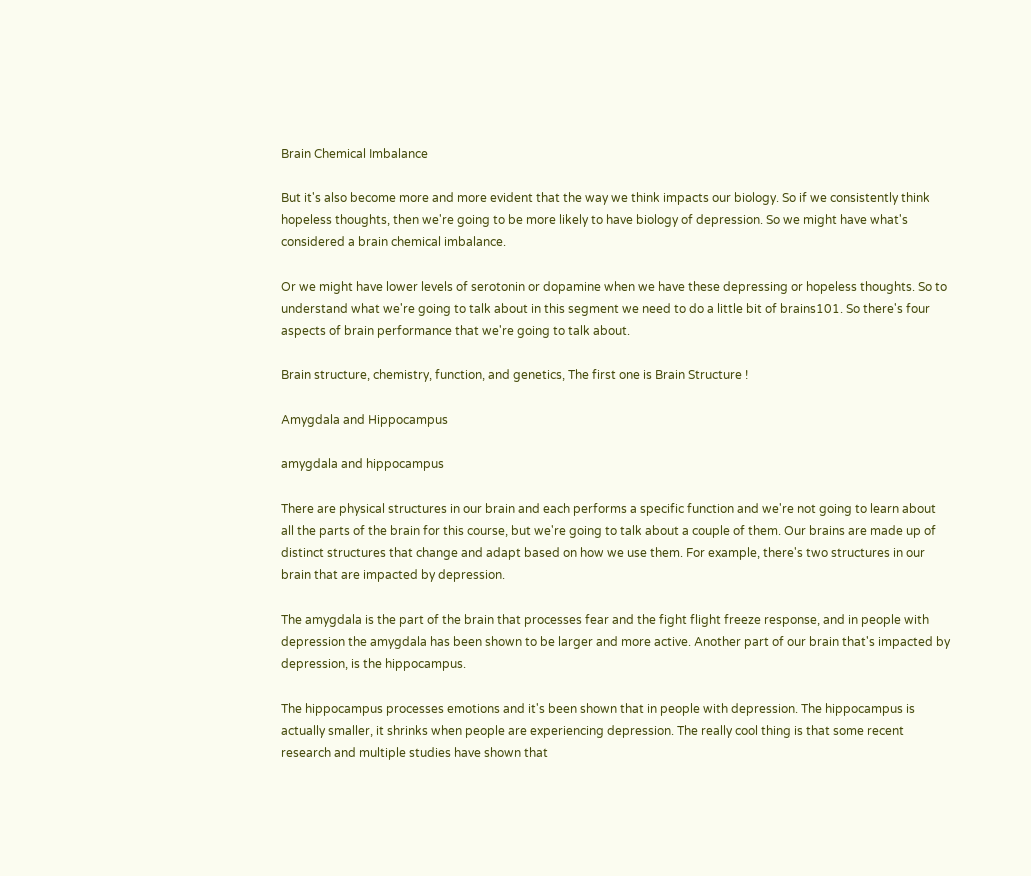Brain Chemical Imbalance

But it's also become more and more evident that the way we think impacts our biology. So if we consistently think hopeless thoughts, then we're going to be more likely to have biology of depression. So we might have what's considered a brain chemical imbalance.

Or we might have lower levels of serotonin or dopamine when we have these depressing or hopeless thoughts. So to understand what we're going to talk about in this segment we need to do a little bit of brains101. So there's four aspects of brain performance that we're going to talk about.

Brain structure, chemistry, function, and genetics, The first one is Brain Structure !

Amygdala and Hippocampus

amygdala and hippocampus

There are physical structures in our brain and each performs a specific function and we're not going to learn about all the parts of the brain for this course, but we're going to talk about a couple of them. Our brains are made up of distinct structures that change and adapt based on how we use them. For example, there's two structures in our brain that are impacted by depression.

The amygdala is the part of the brain that processes fear and the fight flight freeze response, and in people with depression the amygdala has been shown to be larger and more active. Another part of our brain that's impacted by depression, is the hippocampus.

The hippocampus processes emotions and it's been shown that in people with depression. The hippocampus is actually smaller, it shrinks when people are experiencing depression. The really cool thing is that some recent research and multiple studies have shown that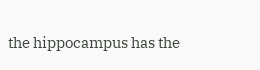the hippocampus has the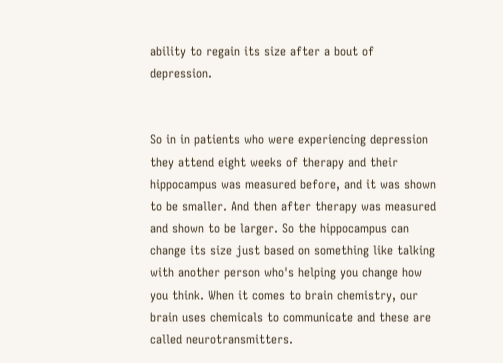ability to regain its size after a bout of depression.


So in in patients who were experiencing depression they attend eight weeks of therapy and their hippocampus was measured before, and it was shown to be smaller. And then after therapy was measured and shown to be larger. So the hippocampus can change its size just based on something like talking with another person who's helping you change how you think. When it comes to brain chemistry, our brain uses chemicals to communicate and these are called neurotransmitters.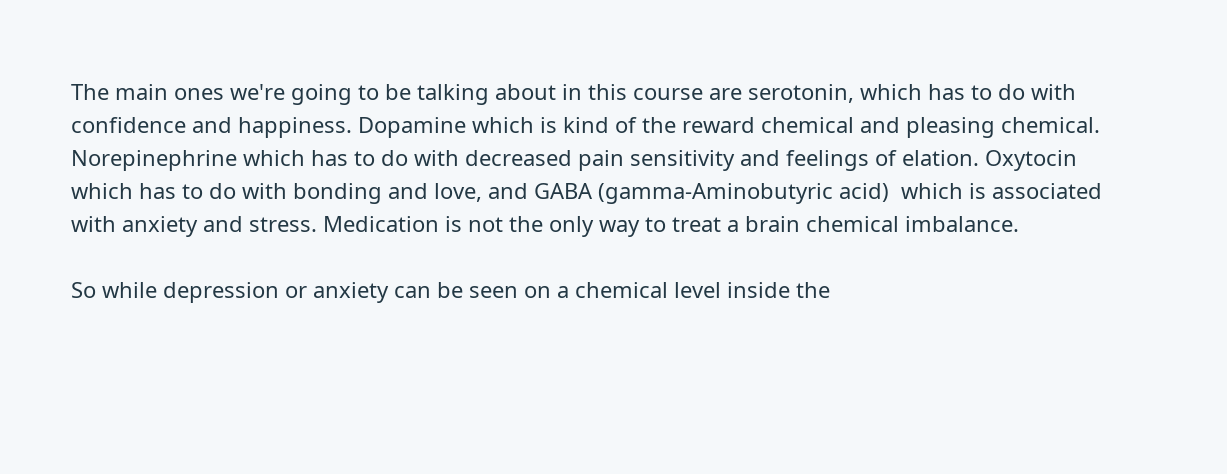The main ones we're going to be talking about in this course are serotonin, which has to do with confidence and happiness. Dopamine which is kind of the reward chemical and pleasing chemical. Norepinephrine which has to do with decreased pain sensitivity and feelings of elation. Oxytocin which has to do with bonding and love, and GABA (gamma-Aminobutyric acid)  which is associated with anxiety and stress. Medication is not the only way to treat a brain chemical imbalance.

So while depression or anxiety can be seen on a chemical level inside the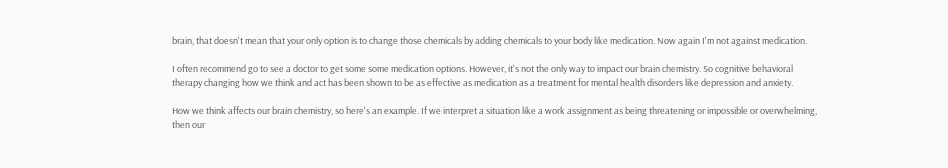brain, that doesn't mean that your only option is to change those chemicals by adding chemicals to your body like medication. Now again I'm not against medication.

I often recommend go to see a doctor to get some some medication options. However, it's not the only way to impact our brain chemistry. So cognitive behavioral therapy changing how we think and act has been shown to be as effective as medication as a treatment for mental health disorders like depression and anxiety.

How we think affects our brain chemistry, so here's an example. If we interpret a situation like a work assignment as being threatening or impossible or overwhelming, then our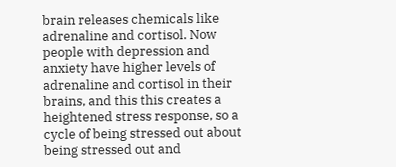brain releases chemicals like adrenaline and cortisol. Now people with depression and anxiety have higher levels of adrenaline and cortisol in their brains, and this this creates a heightened stress response, so a cycle of being stressed out about being stressed out and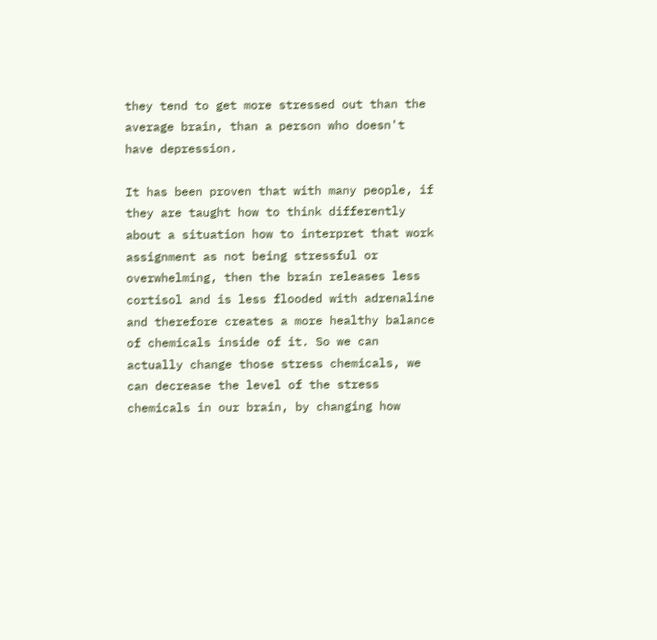they tend to get more stressed out than the average brain, than a person who doesn't have depression.

It has been proven that with many people, if they are taught how to think differently about a situation how to interpret that work assignment as not being stressful or overwhelming, then the brain releases less cortisol and is less flooded with adrenaline and therefore creates a more healthy balance of chemicals inside of it. So we can actually change those stress chemicals, we can decrease the level of the stress chemicals in our brain, by changing how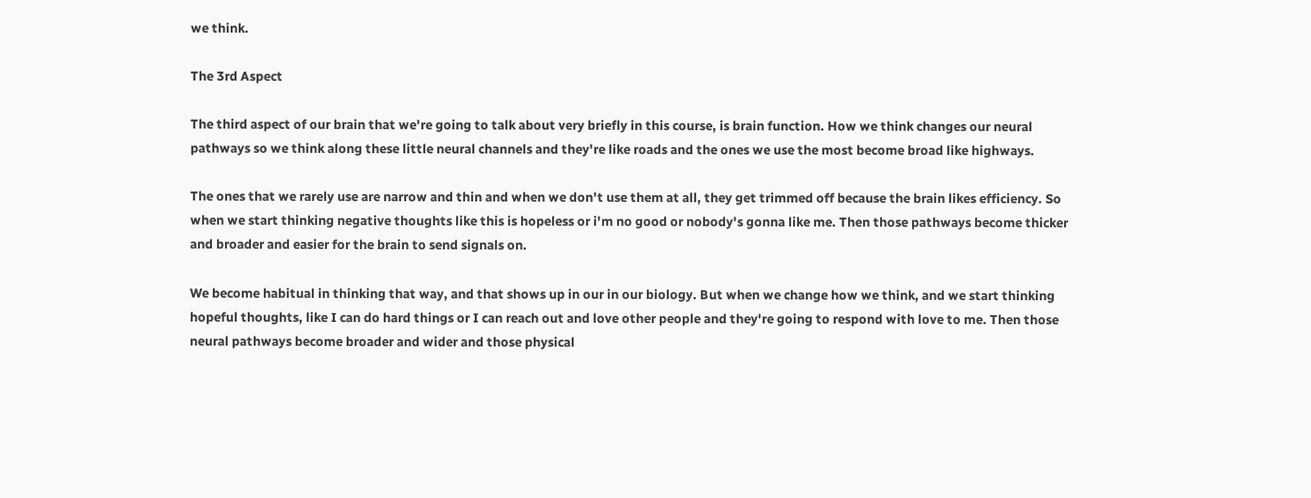we think.

The 3rd Aspect

The third aspect of our brain that we're going to talk about very briefly in this course, is brain function. How we think changes our neural pathways so we think along these little neural channels and they're like roads and the ones we use the most become broad like highways.

The ones that we rarely use are narrow and thin and when we don't use them at all, they get trimmed off because the brain likes efficiency. So when we start thinking negative thoughts like this is hopeless or i'm no good or nobody's gonna like me. Then those pathways become thicker and broader and easier for the brain to send signals on.

We become habitual in thinking that way, and that shows up in our in our biology. But when we change how we think, and we start thinking hopeful thoughts, like I can do hard things or I can reach out and love other people and they're going to respond with love to me. Then those neural pathways become broader and wider and those physical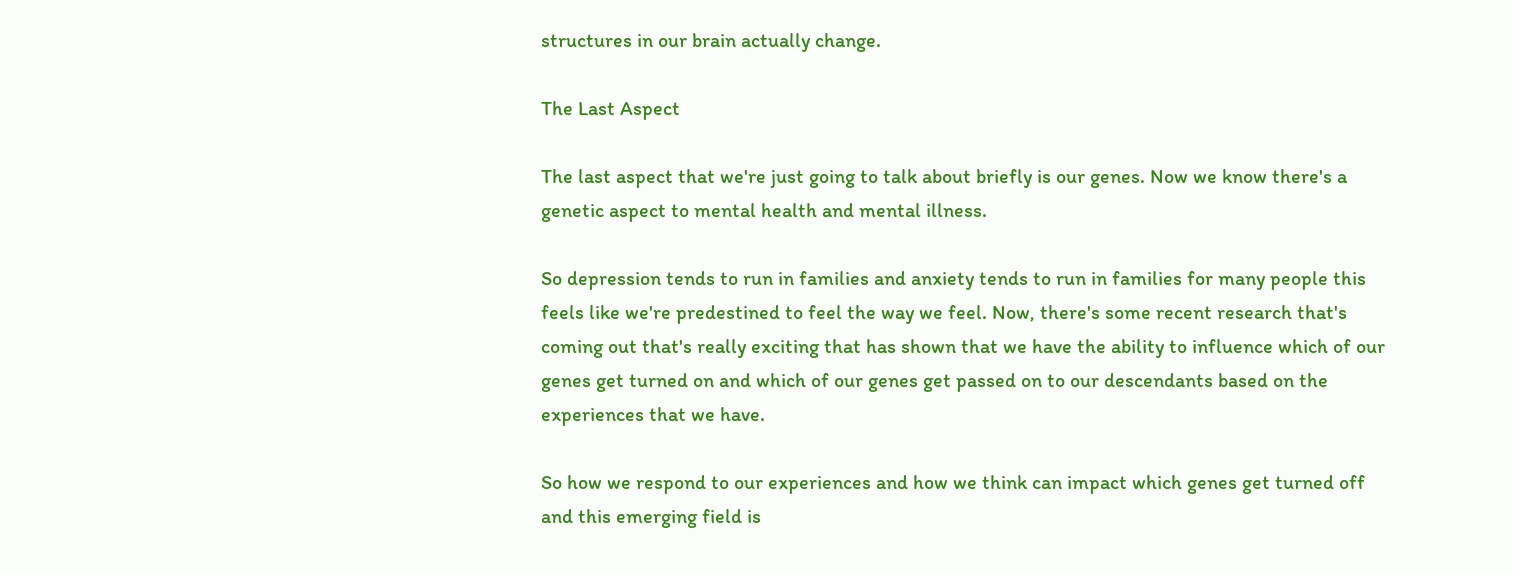structures in our brain actually change.

The Last Aspect

The last aspect that we're just going to talk about briefly is our genes. Now we know there's a genetic aspect to mental health and mental illness.

So depression tends to run in families and anxiety tends to run in families for many people this feels like we're predestined to feel the way we feel. Now, there's some recent research that's coming out that's really exciting that has shown that we have the ability to influence which of our genes get turned on and which of our genes get passed on to our descendants based on the experiences that we have.

So how we respond to our experiences and how we think can impact which genes get turned off and this emerging field is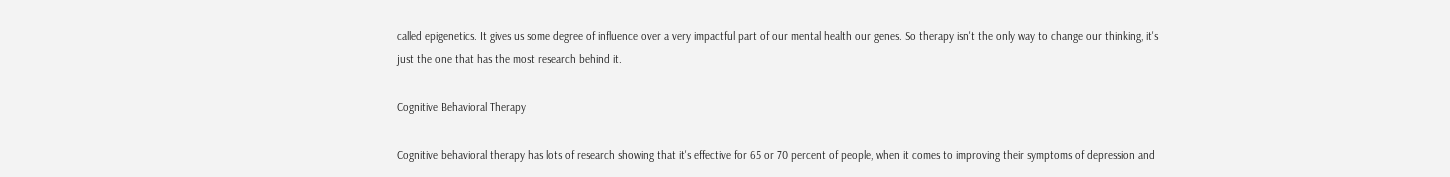called epigenetics. It gives us some degree of influence over a very impactful part of our mental health our genes. So therapy isn't the only way to change our thinking, it's just the one that has the most research behind it.

Cognitive Behavioral Therapy

Cognitive behavioral therapy has lots of research showing that it's effective for 65 or 70 percent of people, when it comes to improving their symptoms of depression and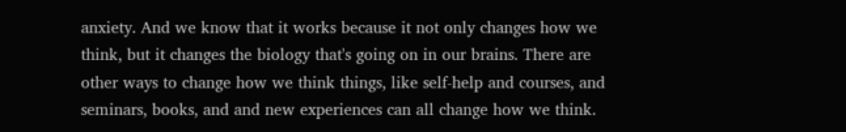anxiety. And we know that it works because it not only changes how we think, but it changes the biology that's going on in our brains. There are other ways to change how we think things, like self-help and courses, and seminars, books, and and new experiences can all change how we think.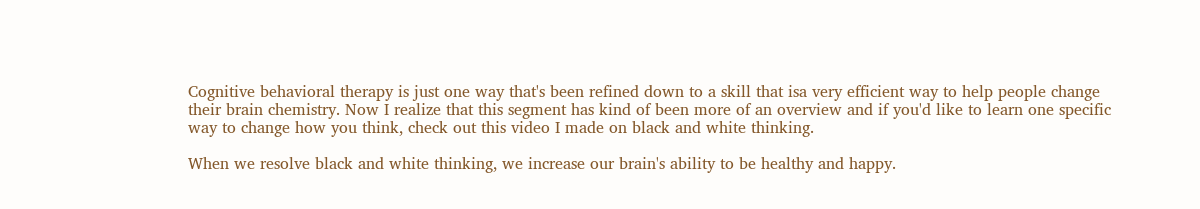Cognitive behavioral therapy is just one way that's been refined down to a skill that isa very efficient way to help people change their brain chemistry. Now I realize that this segment has kind of been more of an overview and if you'd like to learn one specific way to change how you think, check out this video I made on black and white thinking.

When we resolve black and white thinking, we increase our brain's ability to be healthy and happy.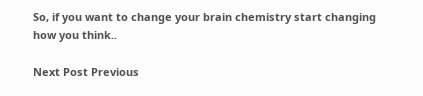So, if you want to change your brain chemistry start changing how you think..

Next Post Previous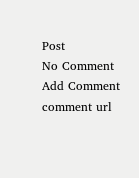Post
No Comment
Add Comment
comment url